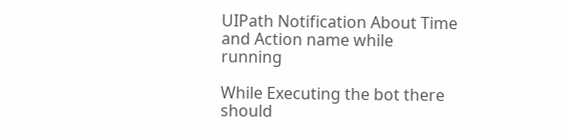UIPath Notification About Time and Action name while running

While Executing the bot there should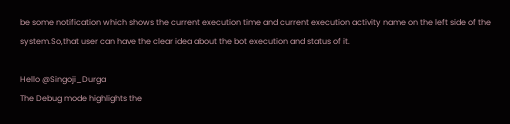be some notification which shows the current execution time and current execution activity name on the left side of the system.So,that user can have the clear idea about the bot execution and status of it.

Hello @Singoji_Durga
The Debug mode highlights the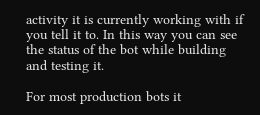activity it is currently working with if you tell it to. In this way you can see the status of the bot while building and testing it.

For most production bots it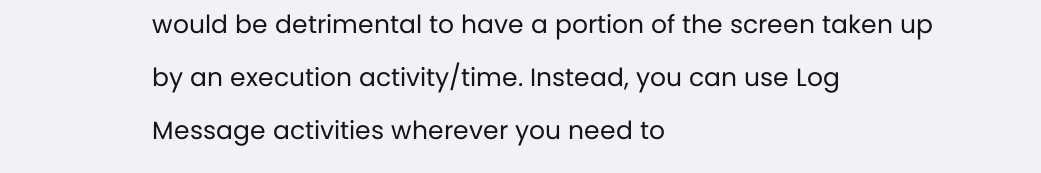would be detrimental to have a portion of the screen taken up by an execution activity/time. Instead, you can use Log Message activities wherever you need to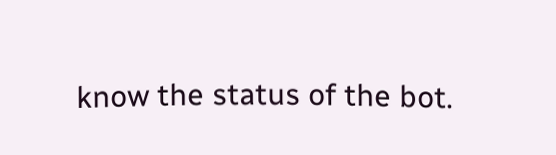know the status of the bot.